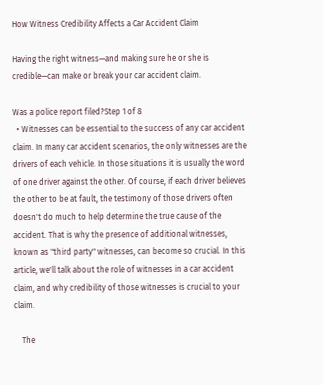How Witness Credibility Affects a Car Accident Claim

Having the right witness—and making sure he or she is credible—can make or break your car accident claim.

Was a police report filed?Step 1 of 8
  • Witnesses can be essential to the success of any car accident claim. In many car accident scenarios, the only witnesses are the drivers of each vehicle. In those situations it is usually the word of one driver against the other. Of course, if each driver believes the other to be at fault, the testimony of those drivers often doesn't do much to help determine the true cause of the accident. That is why the presence of additional witnesses, known as "third party" witnesses, can become so crucial. In this article, we'll talk about the role of witnesses in a car accident claim, and why credibility of those witnesses is crucial to your claim.

    The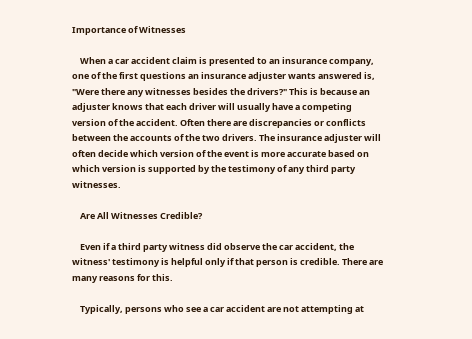Importance of Witnesses

    When a car accident claim is presented to an insurance company, one of the first questions an insurance adjuster wants answered is, "Were there any witnesses besides the drivers?" This is because an adjuster knows that each driver will usually have a competing version of the accident. Often there are discrepancies or conflicts between the accounts of the two drivers. The insurance adjuster will often decide which version of the event is more accurate based on which version is supported by the testimony of any third party witnesses.

    Are All Witnesses Credible?

    Even if a third party witness did observe the car accident, the witness' testimony is helpful only if that person is credible. There are many reasons for this.

    Typically, persons who see a car accident are not attempting at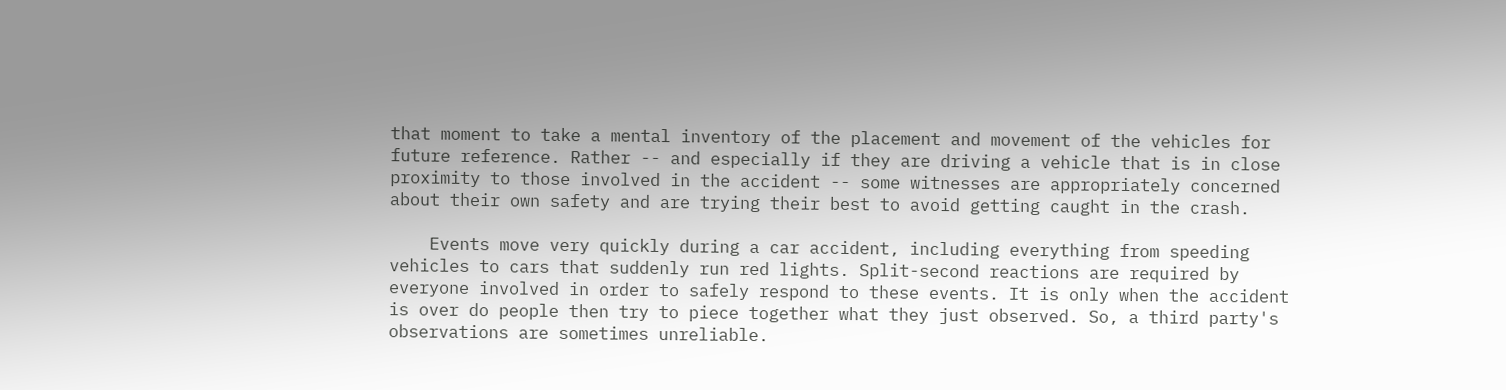that moment to take a mental inventory of the placement and movement of the vehicles for future reference. Rather -- and especially if they are driving a vehicle that is in close proximity to those involved in the accident -- some witnesses are appropriately concerned about their own safety and are trying their best to avoid getting caught in the crash.

    Events move very quickly during a car accident, including everything from speeding vehicles to cars that suddenly run red lights. Split-second reactions are required by everyone involved in order to safely respond to these events. It is only when the accident is over do people then try to piece together what they just observed. So, a third party's observations are sometimes unreliable.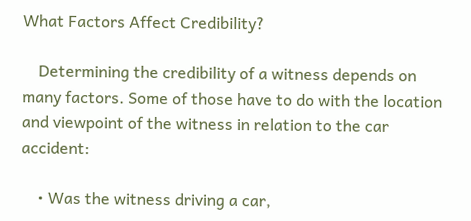What Factors Affect Credibility?

    Determining the credibility of a witness depends on many factors. Some of those have to do with the location and viewpoint of the witness in relation to the car accident:

    • Was the witness driving a car,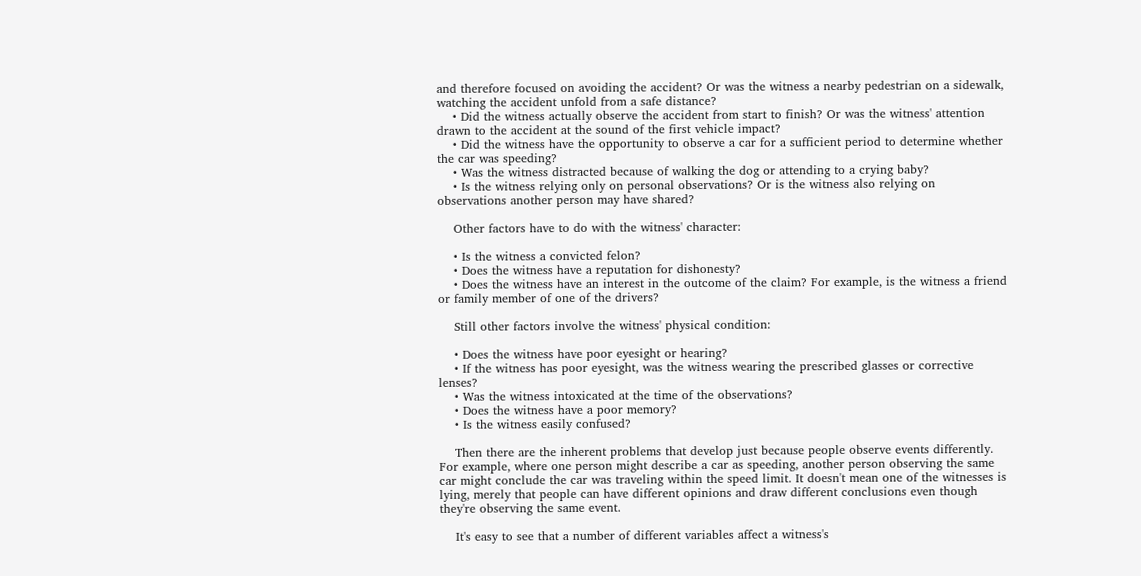and therefore focused on avoiding the accident? Or was the witness a nearby pedestrian on a sidewalk, watching the accident unfold from a safe distance?
    • Did the witness actually observe the accident from start to finish? Or was the witness' attention drawn to the accident at the sound of the first vehicle impact?
    • Did the witness have the opportunity to observe a car for a sufficient period to determine whether the car was speeding?
    • Was the witness distracted because of walking the dog or attending to a crying baby?
    • Is the witness relying only on personal observations? Or is the witness also relying on observations another person may have shared?

    Other factors have to do with the witness' character:

    • Is the witness a convicted felon?
    • Does the witness have a reputation for dishonesty?
    • Does the witness have an interest in the outcome of the claim? For example, is the witness a friend or family member of one of the drivers?

    Still other factors involve the witness' physical condition:

    • Does the witness have poor eyesight or hearing?
    • If the witness has poor eyesight, was the witness wearing the prescribed glasses or corrective lenses?
    • Was the witness intoxicated at the time of the observations?
    • Does the witness have a poor memory?
    • Is the witness easily confused?

    Then there are the inherent problems that develop just because people observe events differently. For example, where one person might describe a car as speeding, another person observing the same car might conclude the car was traveling within the speed limit. It doesn't mean one of the witnesses is lying, merely that people can have different opinions and draw different conclusions even though they're observing the same event.

    It's easy to see that a number of different variables affect a witness's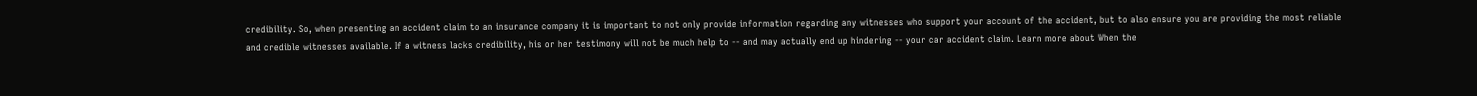credibility. So, when presenting an accident claim to an insurance company it is important to not only provide information regarding any witnesses who support your account of the accident, but to also ensure you are providing the most reliable and credible witnesses available. If a witness lacks credibility, his or her testimony will not be much help to -- and may actually end up hindering -- your car accident claim. Learn more about When the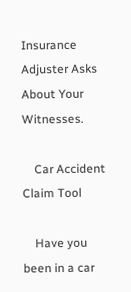Insurance Adjuster Asks About Your Witnesses.

    Car Accident Claim Tool

    Have you been in a car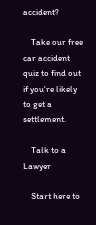accident?

    Take our free car accident quiz to find out if you're likely to get a settlement.

    Talk to a Lawyer

    Start here to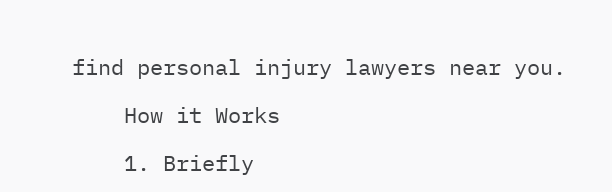find personal injury lawyers near you.

    How it Works

    1. Briefly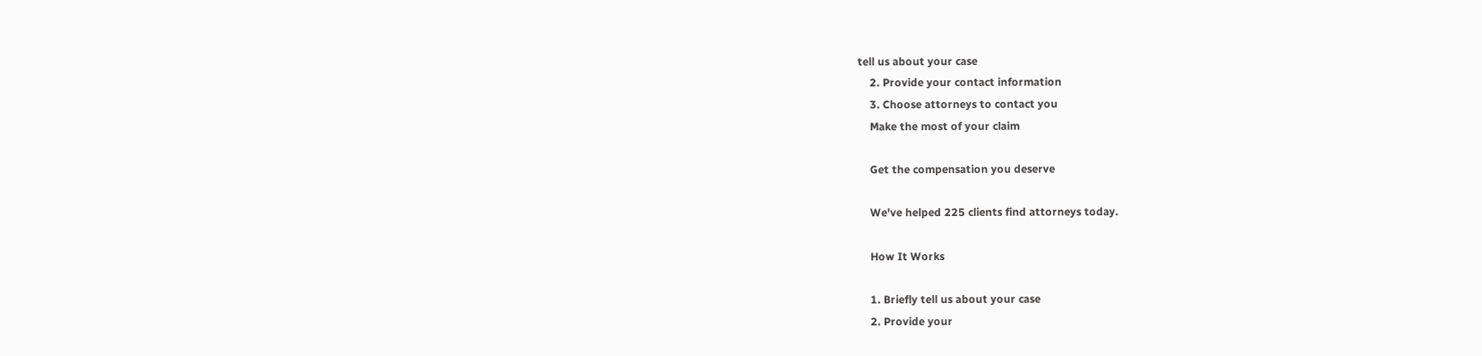tell us about your case
    2. Provide your contact information
    3. Choose attorneys to contact you
    Make the most of your claim

    Get the compensation you deserve

    We've helped 225 clients find attorneys today.

    How It Works

    1. Briefly tell us about your case
    2. Provide your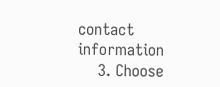contact information
    3. Choose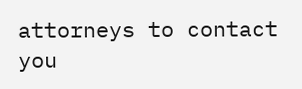attorneys to contact you